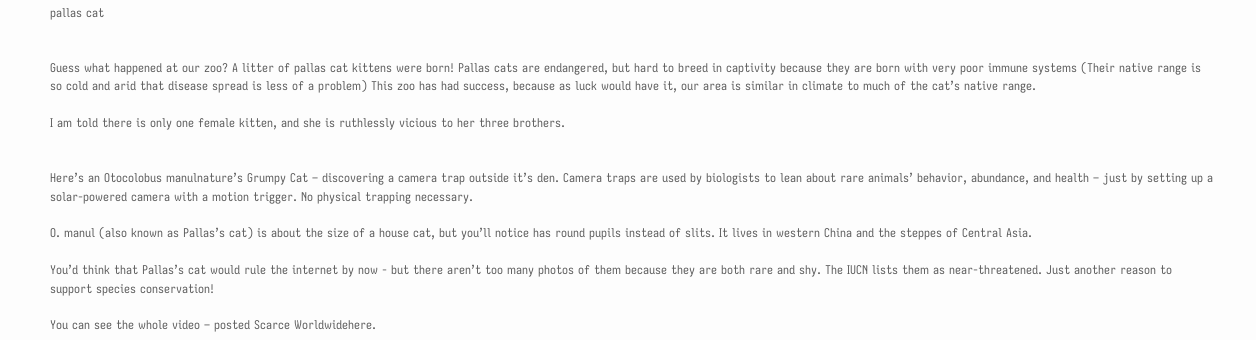pallas cat


Guess what happened at our zoo? A litter of pallas cat kittens were born! Pallas cats are endangered, but hard to breed in captivity because they are born with very poor immune systems (Their native range is so cold and arid that disease spread is less of a problem) This zoo has had success, because as luck would have it, our area is similar in climate to much of the cat’s native range.

I am told there is only one female kitten, and she is ruthlessly vicious to her three brothers.


Here’s an Otocolobus manulnature’s Grumpy Cat – discovering a camera trap outside it’s den. Camera traps are used by biologists to lean about rare animals’ behavior, abundance, and health – just by setting up a solar-powered camera with a motion trigger. No physical trapping necessary.

O. manul (also known as Pallas’s cat) is about the size of a house cat, but you’ll notice has round pupils instead of slits. It lives in western China and the steppes of Central Asia.

You’d think that Pallas’s cat would rule the internet by now - but there aren’t too many photos of them because they are both rare and shy. The IUCN lists them as near-threatened. Just another reason to support species conservation!

You can see the whole video – posted Scarce Worldwidehere.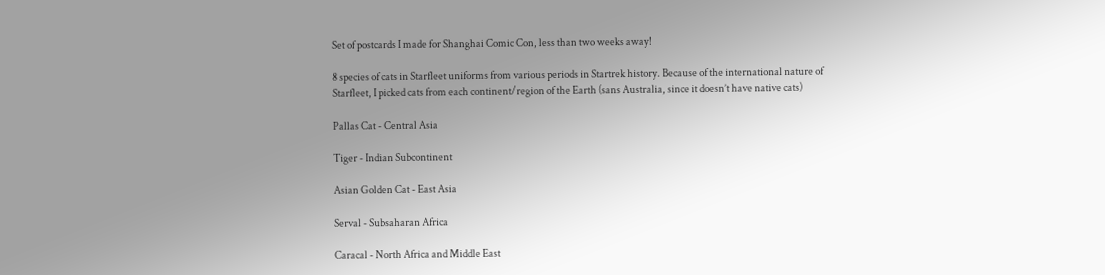Set of postcards I made for Shanghai Comic Con, less than two weeks away!

8 species of cats in Starfleet uniforms from various periods in Startrek history. Because of the international nature of Starfleet, I picked cats from each continent/region of the Earth (sans Australia, since it doesn’t have native cats)

Pallas Cat - Central Asia

Tiger - Indian Subcontinent

Asian Golden Cat - East Asia

Serval - Subsaharan Africa

Caracal - North Africa and Middle East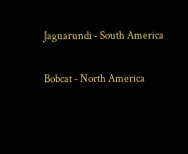Jaguarundi - South America

Bobcat - North America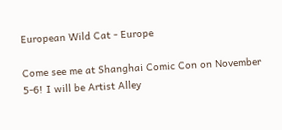European Wild Cat - Europe

Come see me at Shanghai Comic Con on November 5-6! I will be Artist Alley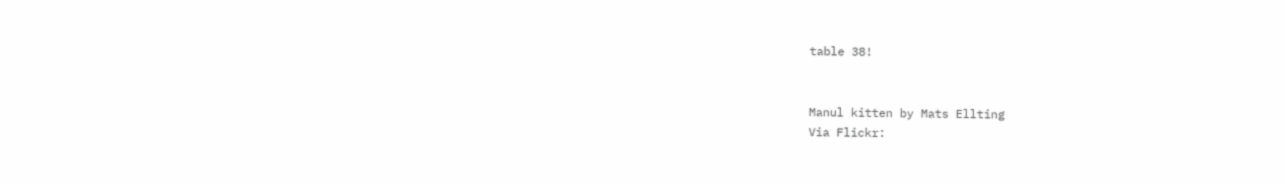table 38!


Manul kitten by Mats Ellting
Via Flickr: